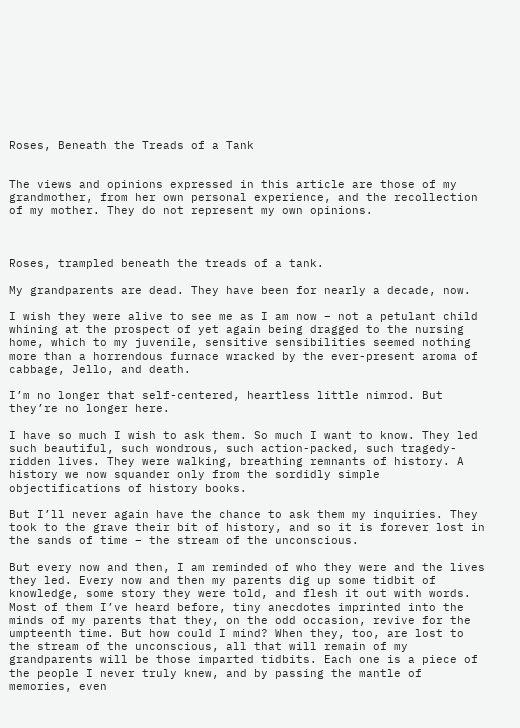Roses, Beneath the Treads of a Tank


The views and opinions expressed in this article are those of my grandmother, from her own personal experience, and the recollection of my mother. They do not represent my own opinions.



Roses, trampled beneath the treads of a tank.

My grandparents are dead. They have been for nearly a decade, now.

I wish they were alive to see me as I am now – not a petulant child whining at the prospect of yet again being dragged to the nursing home, which to my juvenile, sensitive sensibilities seemed nothing more than a horrendous furnace wracked by the ever-present aroma of cabbage, Jello, and death.

I’m no longer that self-centered, heartless little nimrod. But they’re no longer here.

I have so much I wish to ask them. So much I want to know. They led such beautiful, such wondrous, such action-packed, such tragedy-ridden lives. They were walking, breathing remnants of history. A history we now squander only from the sordidly simple objectifications of history books.

But I’ll never again have the chance to ask them my inquiries. They took to the grave their bit of history, and so it is forever lost in the sands of time – the stream of the unconscious.

But every now and then, I am reminded of who they were and the lives they led. Every now and then my parents dig up some tidbit of knowledge, some story they were told, and flesh it out with words. Most of them I’ve heard before, tiny anecdotes imprinted into the minds of my parents that they, on the odd occasion, revive for the umpteenth time. But how could I mind? When they, too, are lost to the stream of the unconscious, all that will remain of my grandparents will be those imparted tidbits. Each one is a piece of the people I never truly knew, and by passing the mantle of memories, even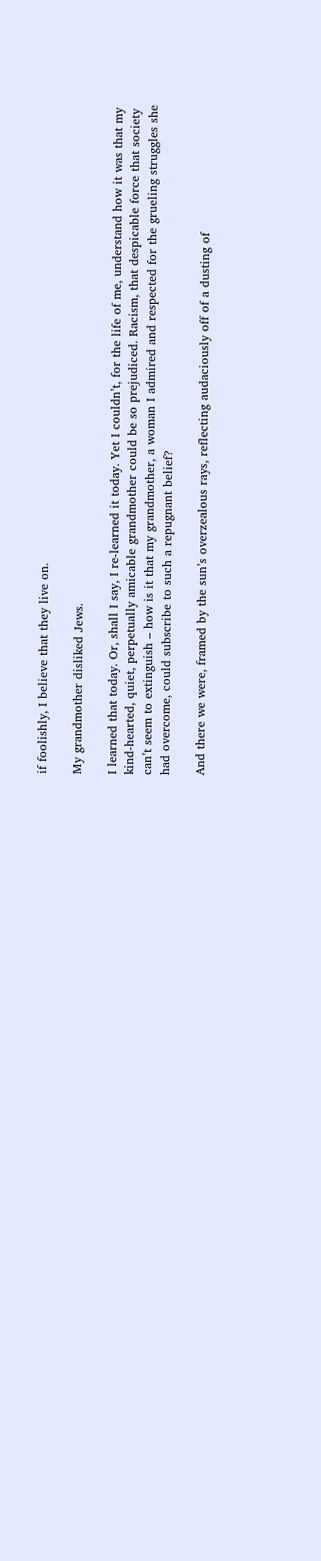if foolishly, I believe that they live on.

My grandmother disliked Jews.

I learned that today. Or, shall I say, I re-learned it today. Yet I couldn’t, for the life of me, understand how it was that my kind-hearted, quiet, perpetually amicable grandmother could be so prejudiced. Racism, that despicable force that society can’t seem to extinguish – how is it that my grandmother, a woman I admired and respected for the grueling struggles she had overcome, could subscribe to such a repugnant belief?

And there we were, framed by the sun’s overzealous rays, reflecting audaciously off of a dusting of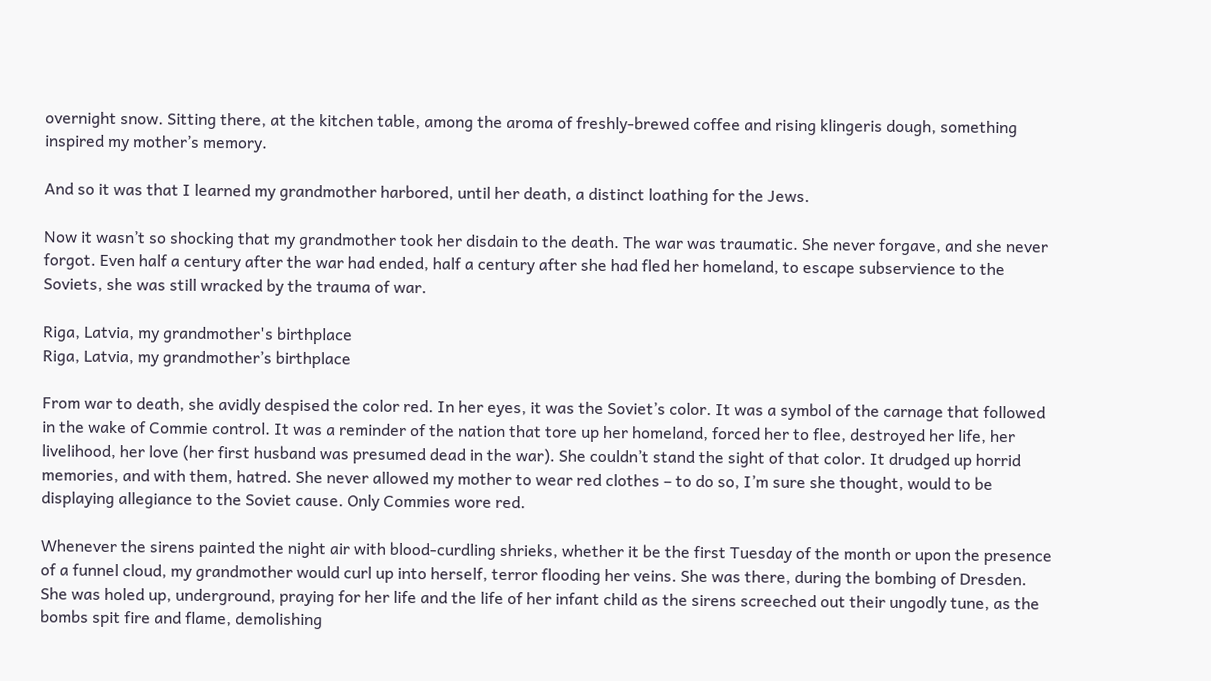overnight snow. Sitting there, at the kitchen table, among the aroma of freshly-brewed coffee and rising klingeris dough, something inspired my mother’s memory.

And so it was that I learned my grandmother harbored, until her death, a distinct loathing for the Jews.

Now it wasn’t so shocking that my grandmother took her disdain to the death. The war was traumatic. She never forgave, and she never forgot. Even half a century after the war had ended, half a century after she had fled her homeland, to escape subservience to the Soviets, she was still wracked by the trauma of war.

Riga, Latvia, my grandmother's birthplace
Riga, Latvia, my grandmother’s birthplace

From war to death, she avidly despised the color red. In her eyes, it was the Soviet’s color. It was a symbol of the carnage that followed in the wake of Commie control. It was a reminder of the nation that tore up her homeland, forced her to flee, destroyed her life, her livelihood, her love (her first husband was presumed dead in the war). She couldn’t stand the sight of that color. It drudged up horrid memories, and with them, hatred. She never allowed my mother to wear red clothes – to do so, I’m sure she thought, would to be displaying allegiance to the Soviet cause. Only Commies wore red.

Whenever the sirens painted the night air with blood-curdling shrieks, whether it be the first Tuesday of the month or upon the presence of a funnel cloud, my grandmother would curl up into herself, terror flooding her veins. She was there, during the bombing of Dresden. She was holed up, underground, praying for her life and the life of her infant child as the sirens screeched out their ungodly tune, as the bombs spit fire and flame, demolishing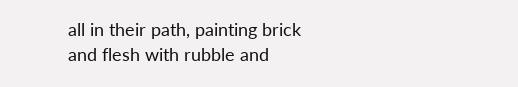all in their path, painting brick and flesh with rubble and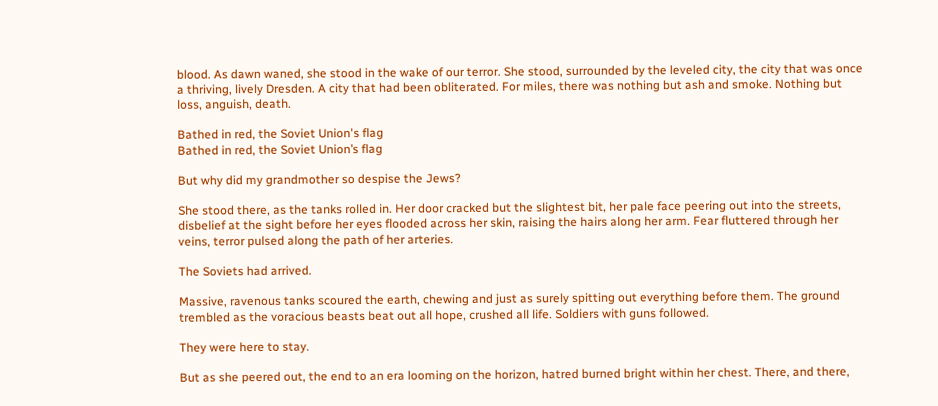blood. As dawn waned, she stood in the wake of our terror. She stood, surrounded by the leveled city, the city that was once a thriving, lively Dresden. A city that had been obliterated. For miles, there was nothing but ash and smoke. Nothing but loss, anguish, death.

Bathed in red, the Soviet Union's flag
Bathed in red, the Soviet Union’s flag

But why did my grandmother so despise the Jews?

She stood there, as the tanks rolled in. Her door cracked but the slightest bit, her pale face peering out into the streets, disbelief at the sight before her eyes flooded across her skin, raising the hairs along her arm. Fear fluttered through her veins, terror pulsed along the path of her arteries.

The Soviets had arrived.

Massive, ravenous tanks scoured the earth, chewing and just as surely spitting out everything before them. The ground trembled as the voracious beasts beat out all hope, crushed all life. Soldiers with guns followed.

They were here to stay.

But as she peered out, the end to an era looming on the horizon, hatred burned bright within her chest. There, and there,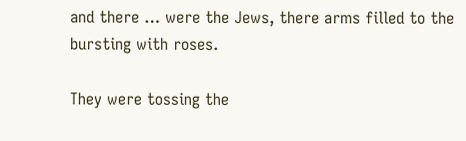and there … were the Jews, there arms filled to the bursting with roses.

They were tossing the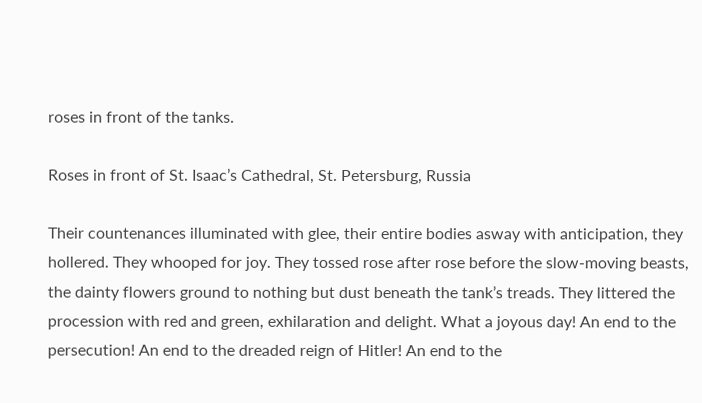roses in front of the tanks.

Roses in front of St. Isaac’s Cathedral, St. Petersburg, Russia

Their countenances illuminated with glee, their entire bodies asway with anticipation, they hollered. They whooped for joy. They tossed rose after rose before the slow-moving beasts, the dainty flowers ground to nothing but dust beneath the tank’s treads. They littered the procession with red and green, exhilaration and delight. What a joyous day! An end to the persecution! An end to the dreaded reign of Hitler! An end to the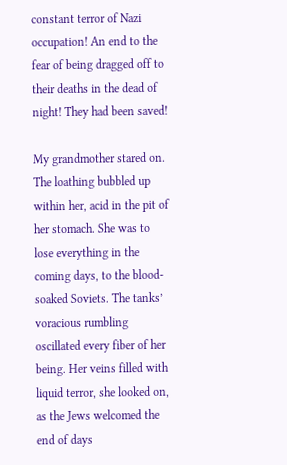constant terror of Nazi occupation! An end to the fear of being dragged off to their deaths in the dead of night! They had been saved!

My grandmother stared on. The loathing bubbled up within her, acid in the pit of her stomach. She was to lose everything in the coming days, to the blood-soaked Soviets. The tanks’ voracious rumbling oscillated every fiber of her being. Her veins filled with liquid terror, she looked on, as the Jews welcomed the end of days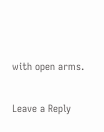with open arms.

Leave a Reply